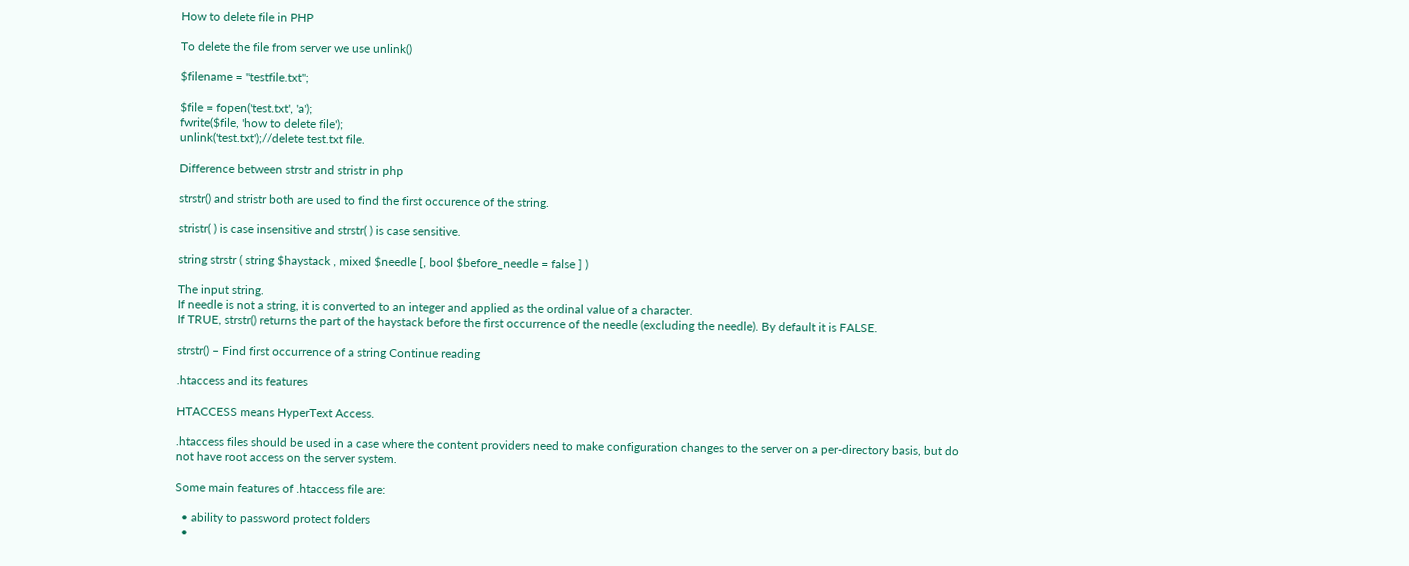How to delete file in PHP

To delete the file from server we use unlink()

$filename = "testfile.txt";

$file = fopen('test.txt', 'a');
fwrite($file, 'how to delete file');
unlink('test.txt');//delete test.txt file.

Difference between strstr and stristr in php

strstr() and stristr both are used to find the first occurence of the string.

stristr( ) is case insensitive and strstr( ) is case sensitive.

string strstr ( string $haystack , mixed $needle [, bool $before_needle = false ] )

The input string.
If needle is not a string, it is converted to an integer and applied as the ordinal value of a character.
If TRUE, strstr() returns the part of the haystack before the first occurrence of the needle (excluding the needle). By default it is FALSE.

strstr() – Find first occurrence of a string Continue reading

.htaccess and its features

HTACCESS means HyperText Access.

.htaccess files should be used in a case where the content providers need to make configuration changes to the server on a per-directory basis, but do not have root access on the server system.

Some main features of .htaccess file are:

  • ability to password protect folders
  •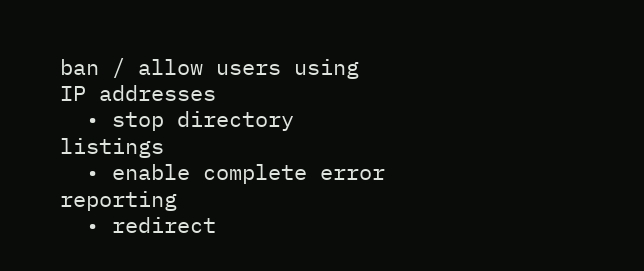ban / allow users using IP addresses
  • stop directory listings
  • enable complete error reporting
  • redirect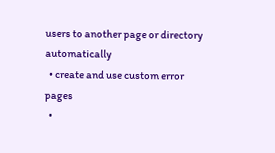users to another page or directory automatically
  • create and use custom error pages
  •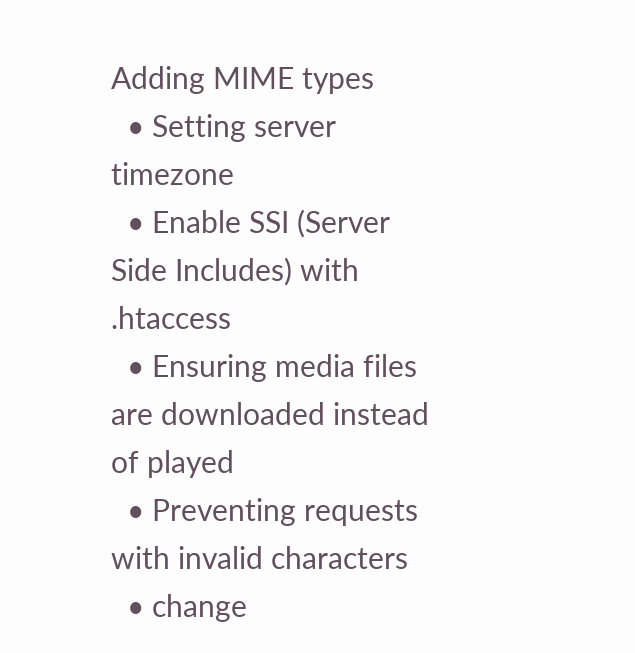Adding MIME types
  • Setting server timezone
  • Enable SSI (Server Side Includes) with .htaccess
  • Ensuring media files are downloaded instead of played
  • Preventing requests with invalid characters
  • change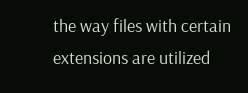the way files with certain extensions are utilized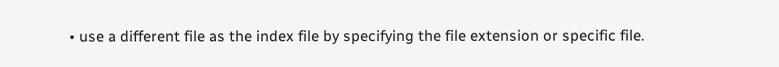• use a different file as the index file by specifying the file extension or specific file.